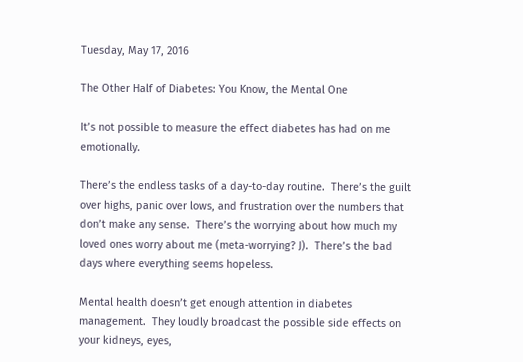Tuesday, May 17, 2016

The Other Half of Diabetes: You Know, the Mental One

It’s not possible to measure the effect diabetes has had on me emotionally.

There’s the endless tasks of a day-to-day routine.  There’s the guilt over highs, panic over lows, and frustration over the numbers that don’t make any sense.  There’s the worrying about how much my loved ones worry about me (meta-worrying? J).  There’s the bad days where everything seems hopeless.

Mental health doesn’t get enough attention in diabetes management.  They loudly broadcast the possible side effects on your kidneys, eyes,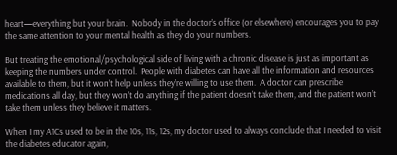heart—everything but your brain.  Nobody in the doctor’s office (or elsewhere) encourages you to pay the same attention to your mental health as they do your numbers.

But treating the emotional/psychological side of living with a chronic disease is just as important as keeping the numbers under control.  People with diabetes can have all the information and resources available to them, but it won’t help unless they’re willing to use them.  A doctor can prescribe medications all day, but they won’t do anything if the patient doesn’t take them, and the patient won’t take them unless they believe it matters.

When I my A1Cs used to be in the 10s, 11s, 12s, my doctor used to always conclude that I needed to visit the diabetes educator again,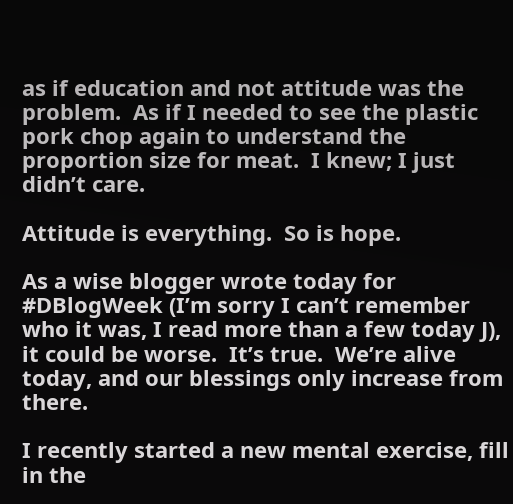as if education and not attitude was the problem.  As if I needed to see the plastic pork chop again to understand the proportion size for meat.  I knew; I just didn’t care.

Attitude is everything.  So is hope.

As a wise blogger wrote today for #DBlogWeek (I’m sorry I can’t remember who it was, I read more than a few today J), it could be worse.  It’s true.  We’re alive today, and our blessings only increase from there.

I recently started a new mental exercise, fill in the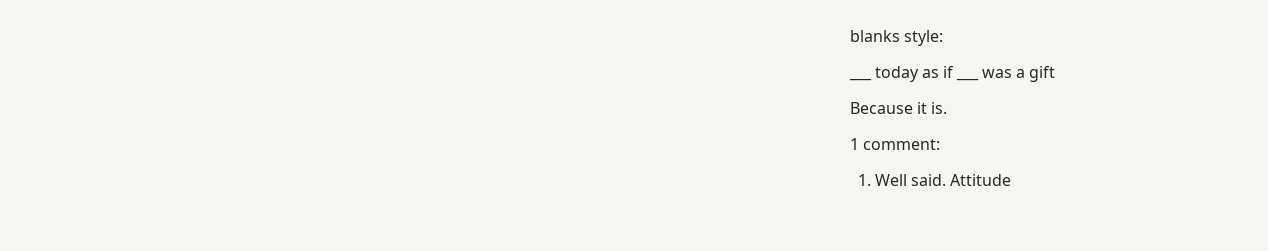blanks style:

___ today as if ___ was a gift

Because it is.

1 comment:

  1. Well said. Attitude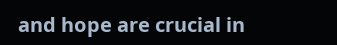and hope are crucial in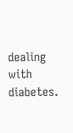dealing with diabetes.